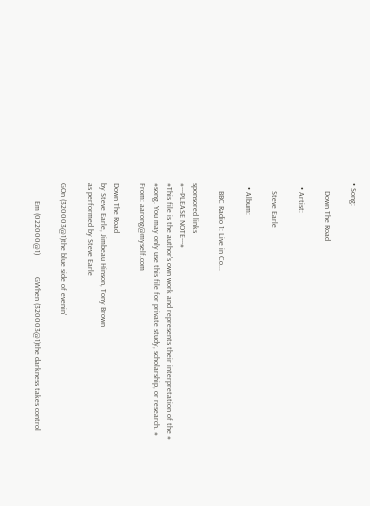• Song:

    Down The Road

  • Artist:

    Steve Earle

  • Album:

    BBC Radio 1: Live in Co...

sponsored links
#---PLEASE NOTE---#
#This file is the author's own work and represents their interpretation of the #
#song. You may only use this file for private study, scholarship, or research. #
From: aarong@myself.com

Down The Road
by Steve Earle, Jimbeau Hinson, Tony Brown
as performed by Steve Earle

GOn (320003@1)the blue side of evenin'

         Em (022000@1)           GWhen (320003@1)the darkness takes control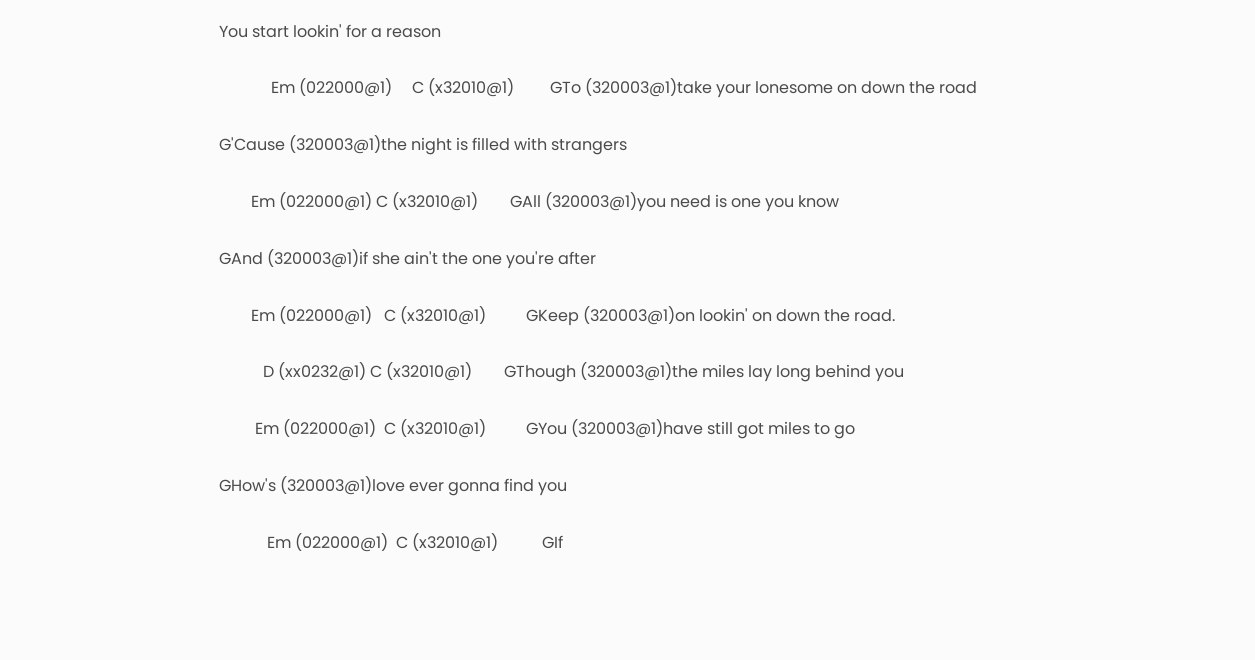You start lookin' for a reason

             Em (022000@1)     C (x32010@1)         GTo (320003@1)take your lonesome on down the road

G'Cause (320003@1)the night is filled with strangers

        Em (022000@1) C (x32010@1)        GAll (320003@1)you need is one you know

GAnd (320003@1)if she ain't the one you're after

        Em (022000@1)   C (x32010@1)          GKeep (320003@1)on lookin' on down the road.

           D (xx0232@1) C (x32010@1)        GThough (320003@1)the miles lay long behind you

         Em (022000@1)  C (x32010@1)          GYou (320003@1)have still got miles to go

GHow's (320003@1)love ever gonna find you

            Em (022000@1)  C (x32010@1)           GIf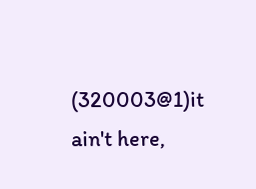(320003@1)it ain't here,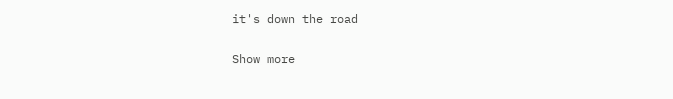it's down the road

Show more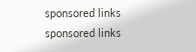sponsored links
sponsored links